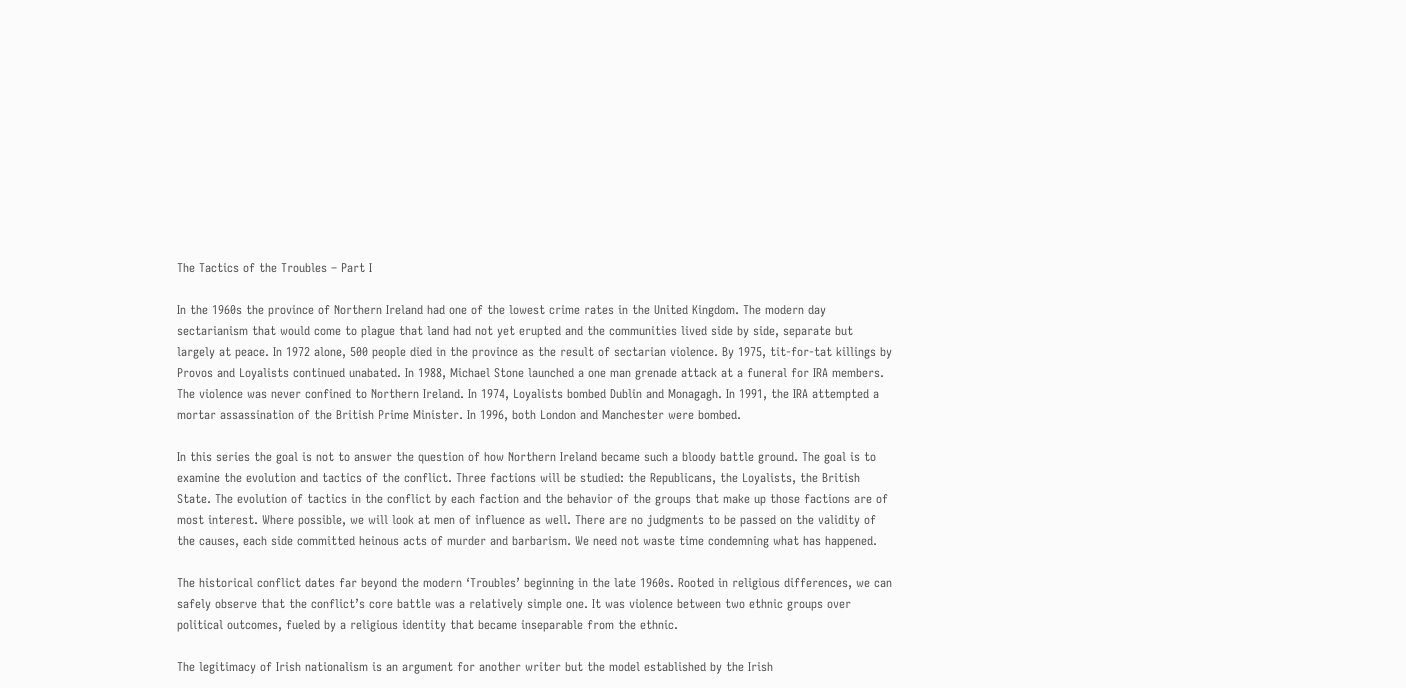The Tactics of the Troubles – Part I

In the 1960s the province of Northern Ireland had one of the lowest crime rates in the United Kingdom. The modern day sectarianism that would come to plague that land had not yet erupted and the communities lived side by side, separate but largely at peace. In 1972 alone, 500 people died in the province as the result of sectarian violence. By 1975, tit-for-tat killings by Provos and Loyalists continued unabated. In 1988, Michael Stone launched a one man grenade attack at a funeral for IRA members. The violence was never confined to Northern Ireland. In 1974, Loyalists bombed Dublin and Monagagh. In 1991, the IRA attempted a mortar assassination of the British Prime Minister. In 1996, both London and Manchester were bombed.

In this series the goal is not to answer the question of how Northern Ireland became such a bloody battle ground. The goal is to examine the evolution and tactics of the conflict. Three factions will be studied: the Republicans, the Loyalists, the British State. The evolution of tactics in the conflict by each faction and the behavior of the groups that make up those factions are of most interest. Where possible, we will look at men of influence as well. There are no judgments to be passed on the validity of the causes, each side committed heinous acts of murder and barbarism. We need not waste time condemning what has happened.

The historical conflict dates far beyond the modern ‘Troubles’ beginning in the late 1960s. Rooted in religious differences, we can safely observe that the conflict’s core battle was a relatively simple one. It was violence between two ethnic groups over political outcomes, fueled by a religious identity that became inseparable from the ethnic.

The legitimacy of Irish nationalism is an argument for another writer but the model established by the Irish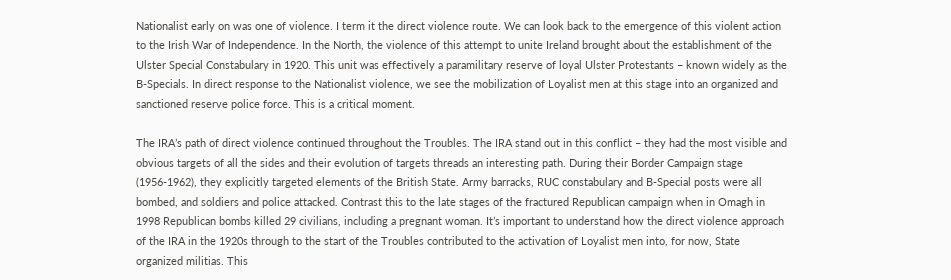Nationalist early on was one of violence. I term it the direct violence route. We can look back to the emergence of this violent action to the Irish War of Independence. In the North, the violence of this attempt to unite Ireland brought about the establishment of the Ulster Special Constabulary in 1920. This unit was effectively a paramilitary reserve of loyal Ulster Protestants – known widely as the B-Specials. In direct response to the Nationalist violence, we see the mobilization of Loyalist men at this stage into an organized and sanctioned reserve police force. This is a critical moment.

The IRA’s path of direct violence continued throughout the Troubles. The IRA stand out in this conflict – they had the most visible and obvious targets of all the sides and their evolution of targets threads an interesting path. During their Border Campaign stage (1956-1962), they explicitly targeted elements of the British State. Army barracks, RUC constabulary and B-Special posts were all bombed, and soldiers and police attacked. Contrast this to the late stages of the fractured Republican campaign when in Omagh in 1998 Republican bombs killed 29 civilians, including a pregnant woman. It’s important to understand how the direct violence approach of the IRA in the 1920s through to the start of the Troubles contributed to the activation of Loyalist men into, for now, State organized militias. This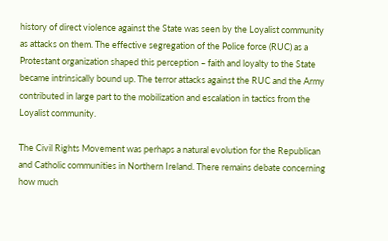history of direct violence against the State was seen by the Loyalist community as attacks on them. The effective segregation of the Police force (RUC) as a Protestant organization shaped this perception – faith and loyalty to the State became intrinsically bound up. The terror attacks against the RUC and the Army contributed in large part to the mobilization and escalation in tactics from the Loyalist community.

The Civil Rights Movement was perhaps a natural evolution for the Republican and Catholic communities in Northern Ireland. There remains debate concerning how much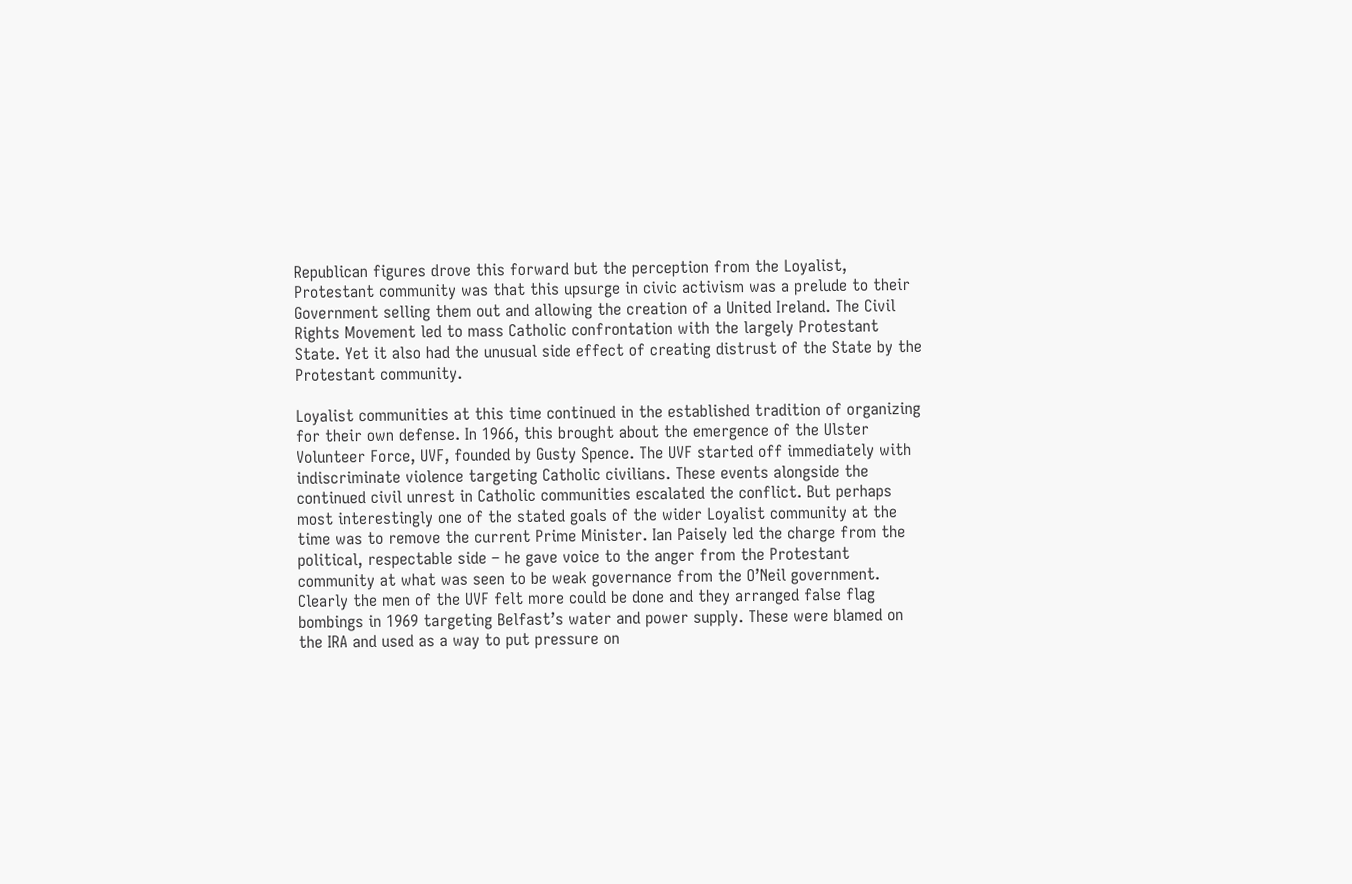Republican figures drove this forward but the perception from the Loyalist, Protestant community was that this upsurge in civic activism was a prelude to their Government selling them out and allowing the creation of a United Ireland. The Civil Rights Movement led to mass Catholic confrontation with the largely Protestant State. Yet it also had the unusual side effect of creating distrust of the State by the Protestant community.

Loyalist communities at this time continued in the established tradition of organizing for their own defense. In 1966, this brought about the emergence of the Ulster Volunteer Force, UVF, founded by Gusty Spence. The UVF started off immediately with indiscriminate violence targeting Catholic civilians. These events alongside the continued civil unrest in Catholic communities escalated the conflict. But perhaps most interestingly one of the stated goals of the wider Loyalist community at the time was to remove the current Prime Minister. Ian Paisely led the charge from the political, respectable side – he gave voice to the anger from the Protestant community at what was seen to be weak governance from the O’Neil government. Clearly the men of the UVF felt more could be done and they arranged false flag bombings in 1969 targeting Belfast’s water and power supply. These were blamed on the IRA and used as a way to put pressure on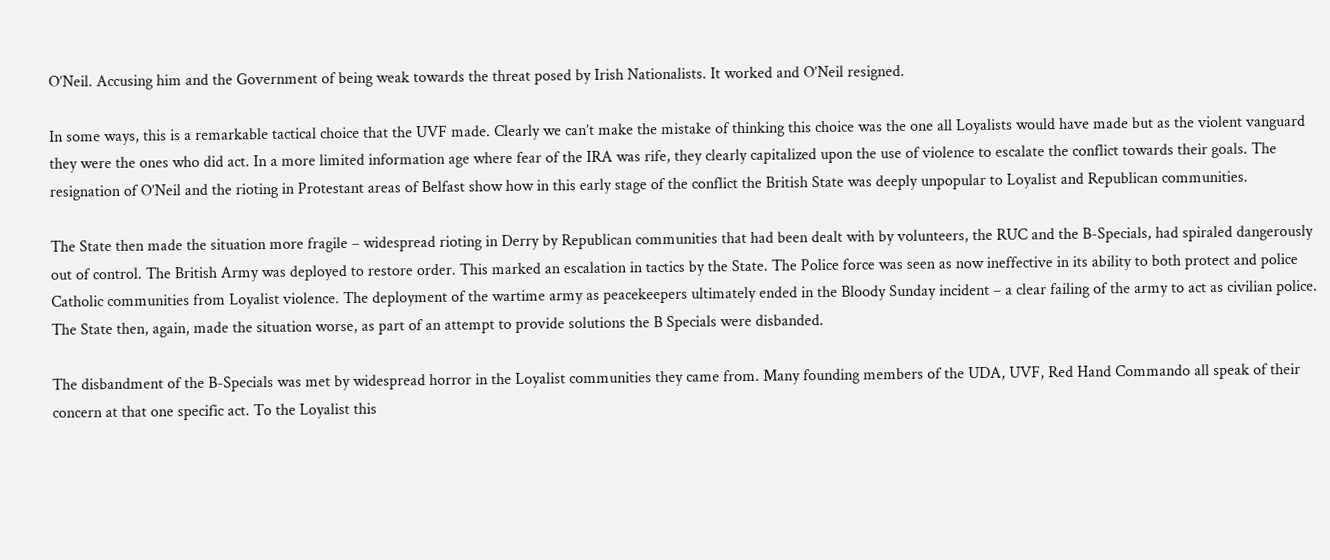O’Neil. Accusing him and the Government of being weak towards the threat posed by Irish Nationalists. It worked and O’Neil resigned.

In some ways, this is a remarkable tactical choice that the UVF made. Clearly we can’t make the mistake of thinking this choice was the one all Loyalists would have made but as the violent vanguard they were the ones who did act. In a more limited information age where fear of the IRA was rife, they clearly capitalized upon the use of violence to escalate the conflict towards their goals. The resignation of O’Neil and the rioting in Protestant areas of Belfast show how in this early stage of the conflict the British State was deeply unpopular to Loyalist and Republican communities.

The State then made the situation more fragile – widespread rioting in Derry by Republican communities that had been dealt with by volunteers, the RUC and the B-Specials, had spiraled dangerously out of control. The British Army was deployed to restore order. This marked an escalation in tactics by the State. The Police force was seen as now ineffective in its ability to both protect and police Catholic communities from Loyalist violence. The deployment of the wartime army as peacekeepers ultimately ended in the Bloody Sunday incident – a clear failing of the army to act as civilian police. The State then, again, made the situation worse, as part of an attempt to provide solutions the B Specials were disbanded.

The disbandment of the B-Specials was met by widespread horror in the Loyalist communities they came from. Many founding members of the UDA, UVF, Red Hand Commando all speak of their concern at that one specific act. To the Loyalist this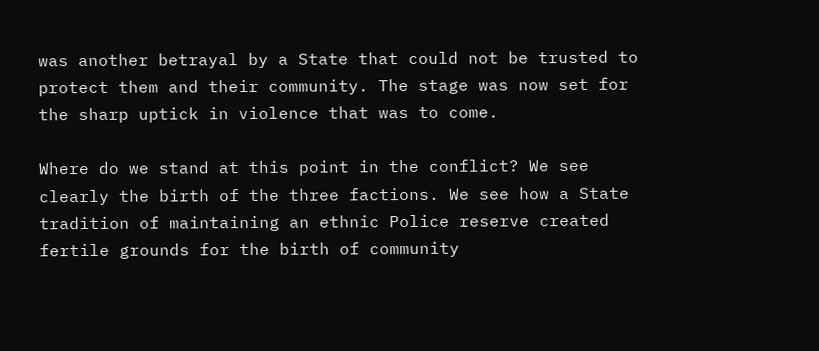was another betrayal by a State that could not be trusted to protect them and their community. The stage was now set for the sharp uptick in violence that was to come.

Where do we stand at this point in the conflict? We see clearly the birth of the three factions. We see how a State tradition of maintaining an ethnic Police reserve created fertile grounds for the birth of community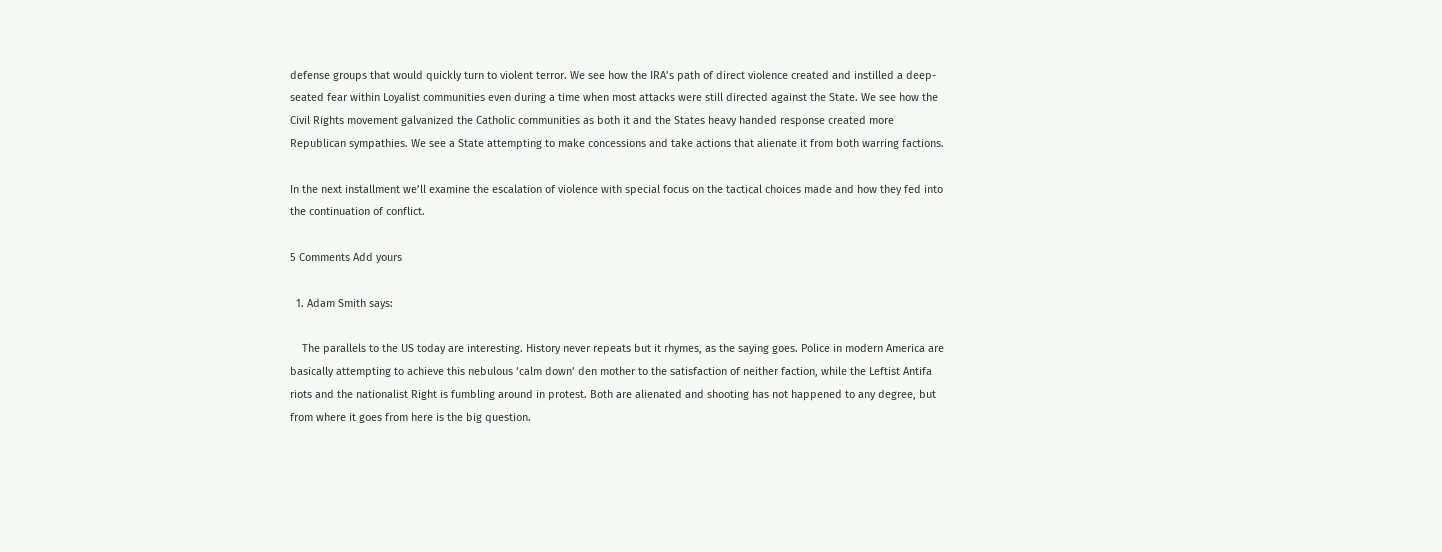defense groups that would quickly turn to violent terror. We see how the IRA’s path of direct violence created and instilled a deep-seated fear within Loyalist communities even during a time when most attacks were still directed against the State. We see how the Civil Rights movement galvanized the Catholic communities as both it and the States heavy handed response created more Republican sympathies. We see a State attempting to make concessions and take actions that alienate it from both warring factions.

In the next installment we’ll examine the escalation of violence with special focus on the tactical choices made and how they fed into the continuation of conflict.

5 Comments Add yours

  1. Adam Smith says:

    The parallels to the US today are interesting. History never repeats but it rhymes, as the saying goes. Police in modern America are basically attempting to achieve this nebulous ‘calm down’ den mother to the satisfaction of neither faction, while the Leftist Antifa riots and the nationalist Right is fumbling around in protest. Both are alienated and shooting has not happened to any degree, but from where it goes from here is the big question.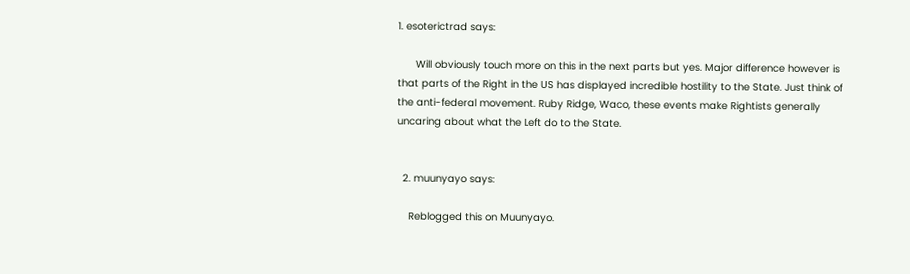1. esoterictrad says:

      Will obviously touch more on this in the next parts but yes. Major difference however is that parts of the Right in the US has displayed incredible hostility to the State. Just think of the anti-federal movement. Ruby Ridge, Waco, these events make Rightists generally uncaring about what the Left do to the State.


  2. muunyayo says:

    Reblogged this on Muunyayo.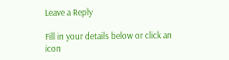Leave a Reply

Fill in your details below or click an icon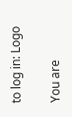to log in: Logo

You are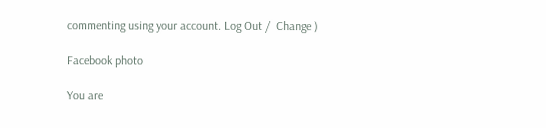commenting using your account. Log Out /  Change )

Facebook photo

You are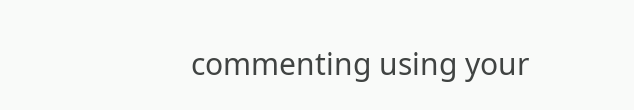commenting using your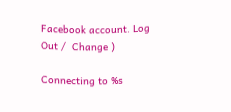Facebook account. Log Out /  Change )

Connecting to %s